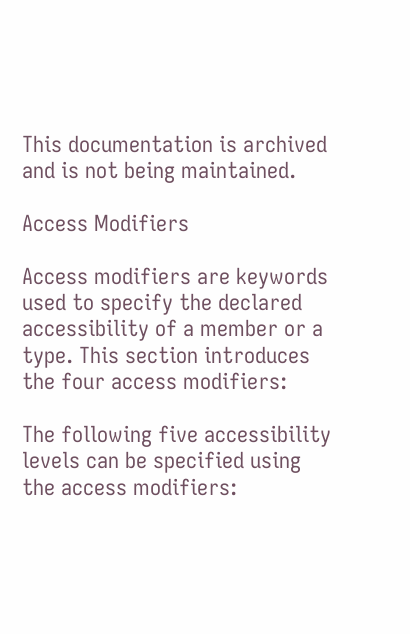This documentation is archived and is not being maintained.

Access Modifiers

Access modifiers are keywords used to specify the declared accessibility of a member or a type. This section introduces the four access modifiers:

The following five accessibility levels can be specified using the access modifiers: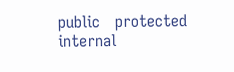public   protected   internal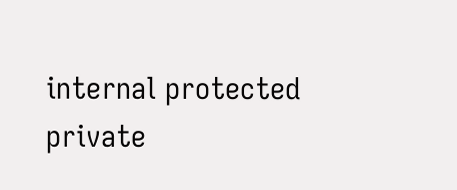internal protected   private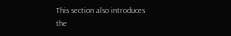This section also introduces the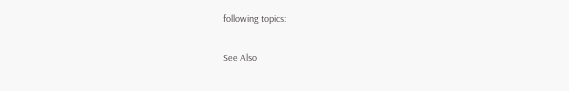following topics:

See Also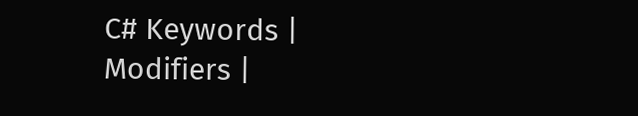C# Keywords | Modifiers |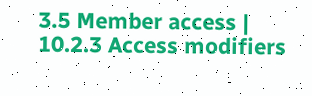3.5 Member access | 10.2.3 Access modifiers